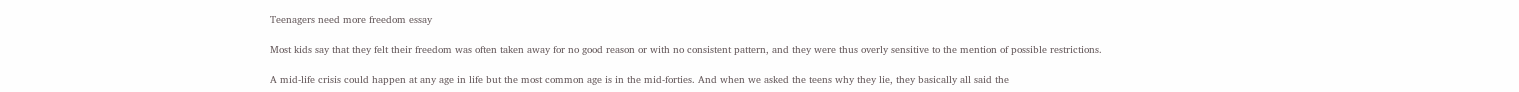Teenagers need more freedom essay

Most kids say that they felt their freedom was often taken away for no good reason or with no consistent pattern, and they were thus overly sensitive to the mention of possible restrictions.

A mid-life crisis could happen at any age in life but the most common age is in the mid-forties. And when we asked the teens why they lie, they basically all said the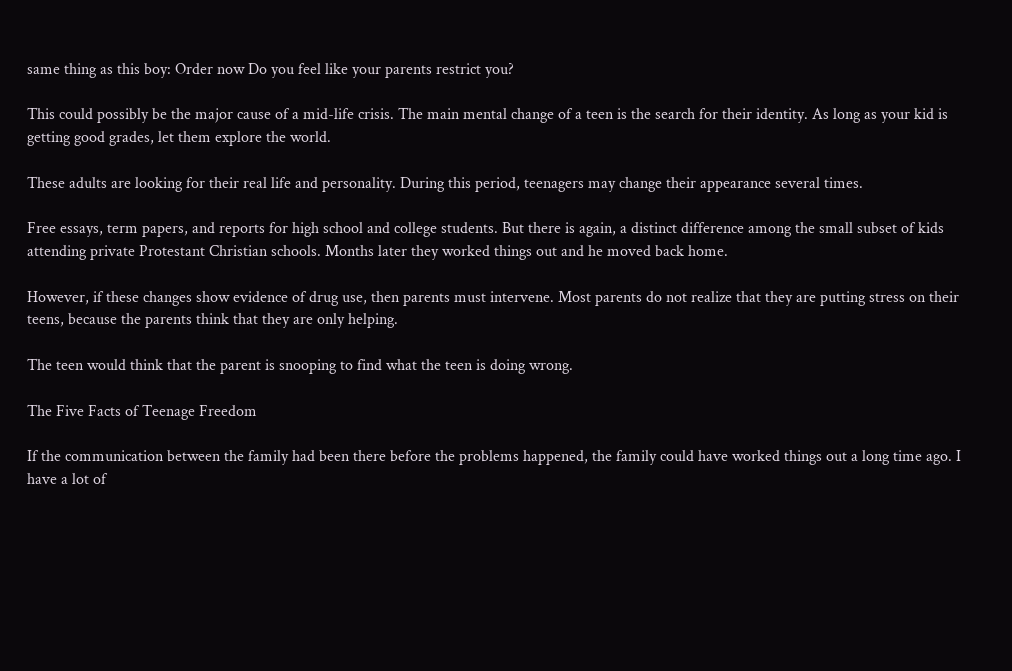same thing as this boy: Order now Do you feel like your parents restrict you?

This could possibly be the major cause of a mid-life crisis. The main mental change of a teen is the search for their identity. As long as your kid is getting good grades, let them explore the world.

These adults are looking for their real life and personality. During this period, teenagers may change their appearance several times.

Free essays, term papers, and reports for high school and college students. But there is again, a distinct difference among the small subset of kids attending private Protestant Christian schools. Months later they worked things out and he moved back home.

However, if these changes show evidence of drug use, then parents must intervene. Most parents do not realize that they are putting stress on their teens, because the parents think that they are only helping.

The teen would think that the parent is snooping to find what the teen is doing wrong.

The Five Facts of Teenage Freedom

If the communication between the family had been there before the problems happened, the family could have worked things out a long time ago. I have a lot of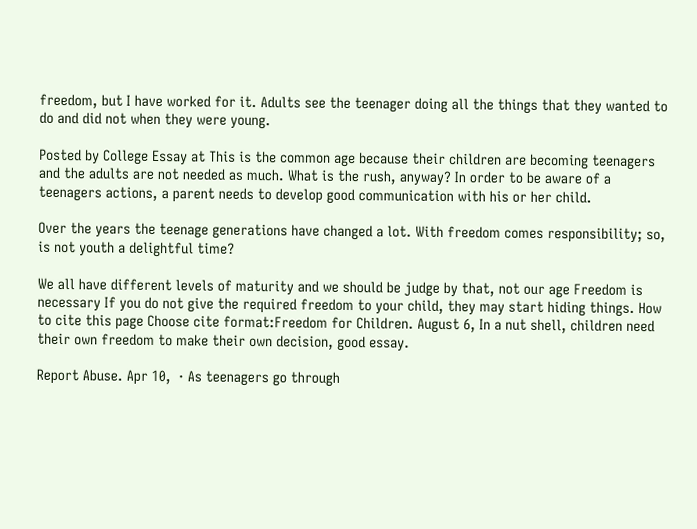freedom, but I have worked for it. Adults see the teenager doing all the things that they wanted to do and did not when they were young.

Posted by College Essay at This is the common age because their children are becoming teenagers and the adults are not needed as much. What is the rush, anyway? In order to be aware of a teenagers actions, a parent needs to develop good communication with his or her child.

Over the years the teenage generations have changed a lot. With freedom comes responsibility; so, is not youth a delightful time?

We all have different levels of maturity and we should be judge by that, not our age Freedom is necessary If you do not give the required freedom to your child, they may start hiding things. How to cite this page Choose cite format:Freedom for Children. August 6, In a nut shell, children need their own freedom to make their own decision, good essay.

Report Abuse. Apr 10,  · As teenagers go through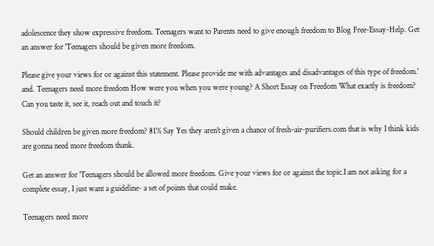adolescence they show expressive freedom. Teenagers want to Parents need to give enough freedom to Blog Free-Essay-Help. Get an answer for 'Teenagers should be given more freedom.

Please give your views for or against this statement. Please provide me with advantages and disadvantages of this type of freedom.' and. Teenagers need more freedom How were you when you were young? A Short Essay on Freedom What exactly is freedom? Can you taste it, see it, reach out and touch it?

Should children be given more freedom? 81% Say Yes they aren't given a chance of fresh-air-purifiers.com that is why I think kids are gonna need more freedom thank.

Get an answer for 'Teenagers should be allowed more freedom. Give your views for or against the topic.I am not asking for a complete essay, I just want a guideline- a set of points that could make.

Teenagers need more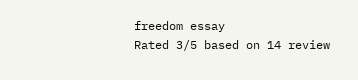freedom essay
Rated 3/5 based on 14 review